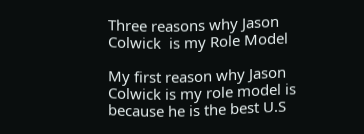Three reasons why Jason Colwick  is my Role Model

My first reason why Jason Colwick is my role model is because he is the best U.S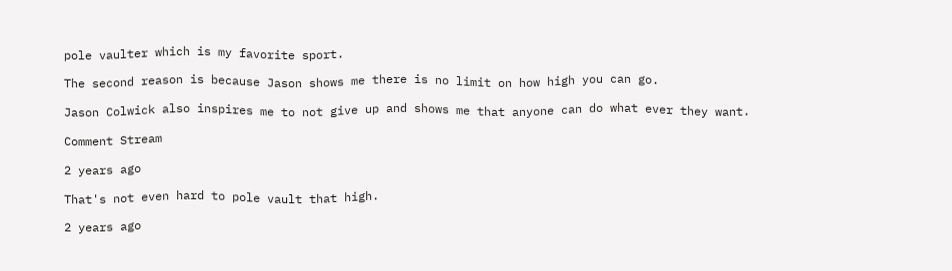pole vaulter which is my favorite sport.

The second reason is because Jason shows me there is no limit on how high you can go.

Jason Colwick also inspires me to not give up and shows me that anyone can do what ever they want.

Comment Stream

2 years ago

That's not even hard to pole vault that high.

2 years ago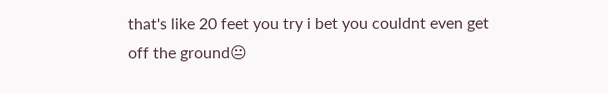that's like 20 feet you try i bet you couldnt even get off the ground😐